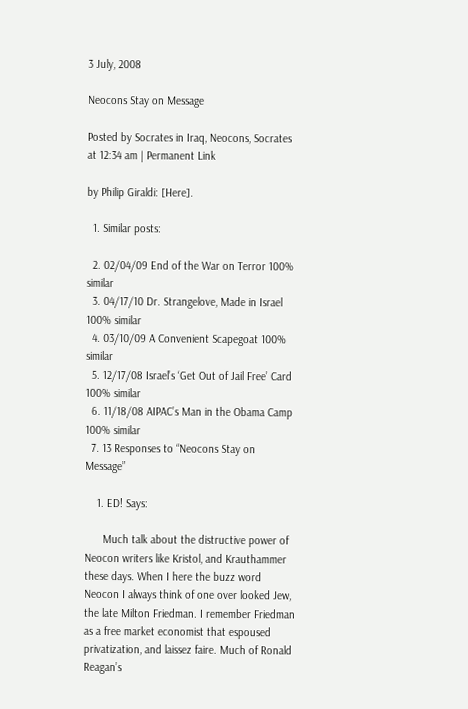3 July, 2008

Neocons Stay on Message

Posted by Socrates in Iraq, Neocons, Socrates at 12:34 am | Permanent Link

by Philip Giraldi: [Here].

  1. Similar posts:

  2. 02/04/09 End of the War on Terror 100% similar
  3. 04/17/10 Dr. Strangelove, Made in Israel 100% similar
  4. 03/10/09 A Convenient Scapegoat 100% similar
  5. 12/17/08 Israel’s ‘Get Out of Jail Free’ Card 100% similar
  6. 11/18/08 AIPAC’s Man in the Obama Camp 100% similar
  7. 13 Responses to “Neocons Stay on Message”

    1. ED! Says:

      Much talk about the distructive power of Neocon writers like Kristol, and Krauthammer these days. When I here the buzz word Neocon I always think of one over looked Jew, the late Milton Friedman. I remember Friedman as a free market economist that espoused privatization, and laissez faire. Much of Ronald Reagan’s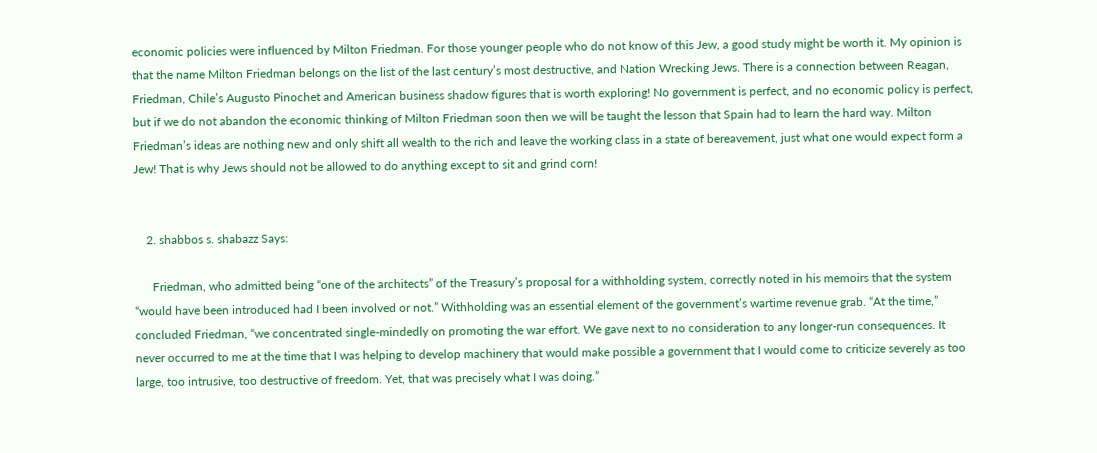economic policies were influenced by Milton Friedman. For those younger people who do not know of this Jew, a good study might be worth it. My opinion is that the name Milton Friedman belongs on the list of the last century’s most destructive, and Nation Wrecking Jews. There is a connection between Reagan, Friedman, Chile’s Augusto Pinochet and American business shadow figures that is worth exploring! No government is perfect, and no economic policy is perfect, but if we do not abandon the economic thinking of Milton Friedman soon then we will be taught the lesson that Spain had to learn the hard way. Milton Friedman’s ideas are nothing new and only shift all wealth to the rich and leave the working class in a state of bereavement, just what one would expect form a Jew! That is why Jews should not be allowed to do anything except to sit and grind corn!


    2. shabbos s. shabazz Says:

      Friedman, who admitted being “one of the architects” of the Treasury’s proposal for a withholding system, correctly noted in his memoirs that the system “would have been introduced had I been involved or not.” Withholding was an essential element of the government’s wartime revenue grab. “At the time,” concluded Friedman, “we concentrated single-mindedly on promoting the war effort. We gave next to no consideration to any longer-run consequences. It never occurred to me at the time that I was helping to develop machinery that would make possible a government that I would come to criticize severely as too large, too intrusive, too destructive of freedom. Yet, that was precisely what I was doing.”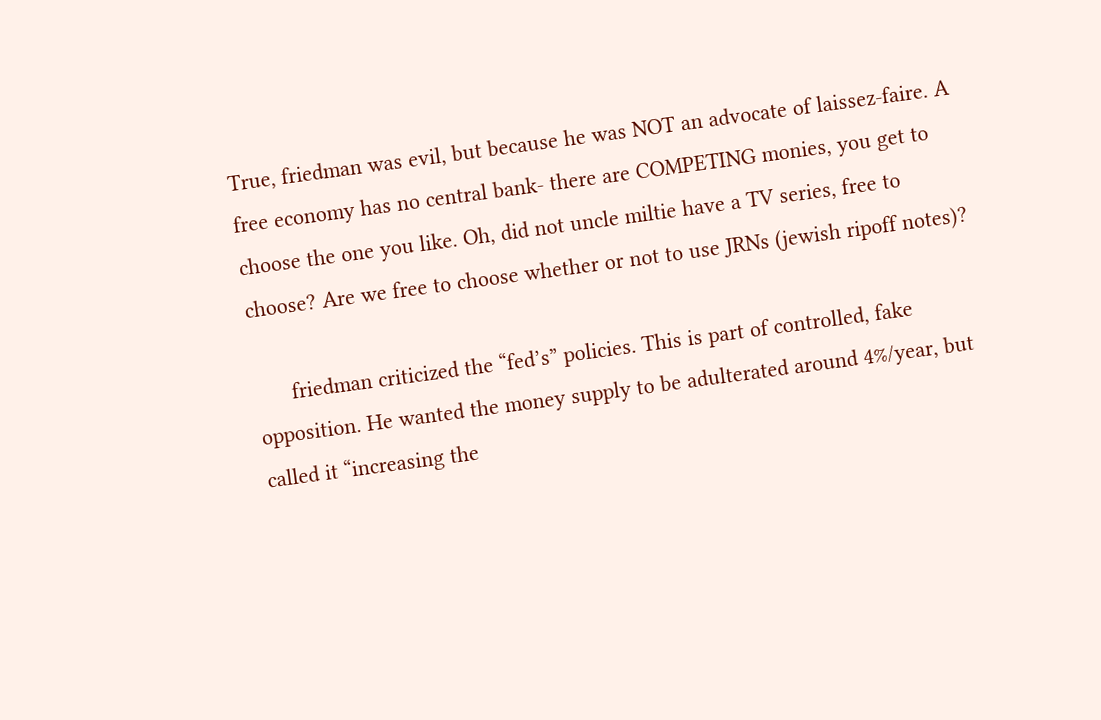True, friedman was evil, but because he was NOT an advocate of laissez-faire. A free economy has no central bank- there are COMPETING monies, you get to choose the one you like. Oh, did not uncle miltie have a TV series, free to choose? Are we free to choose whether or not to use JRNs (jewish ripoff notes)?

      friedman criticized the “fed’s” policies. This is part of controlled, fake opposition. He wanted the money supply to be adulterated around 4%/year, but called it “increasing the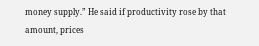money supply.” He said if productivity rose by that amount, prices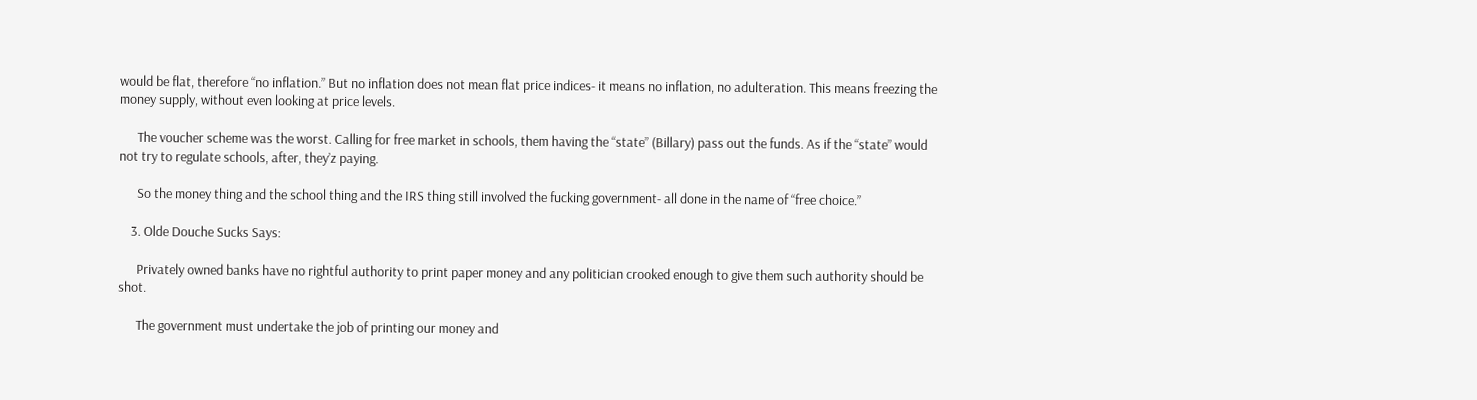would be flat, therefore “no inflation.” But no inflation does not mean flat price indices- it means no inflation, no adulteration. This means freezing the money supply, without even looking at price levels.

      The voucher scheme was the worst. Calling for free market in schools, them having the “state” (Billary) pass out the funds. As if the “state” would not try to regulate schools, after, they’z paying.

      So the money thing and the school thing and the IRS thing still involved the fucking government- all done in the name of “free choice.”

    3. Olde Douche Sucks Says:

      Privately owned banks have no rightful authority to print paper money and any politician crooked enough to give them such authority should be shot.

      The government must undertake the job of printing our money and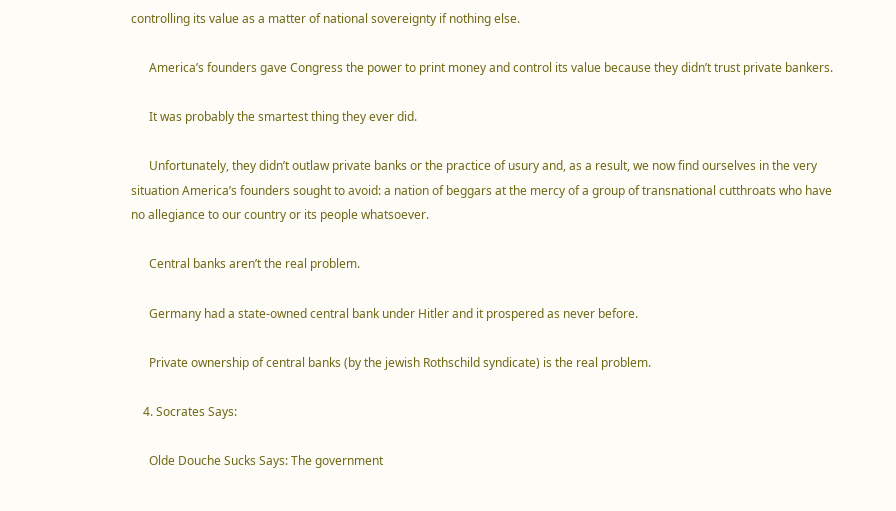controlling its value as a matter of national sovereignty if nothing else.

      America’s founders gave Congress the power to print money and control its value because they didn’t trust private bankers.

      It was probably the smartest thing they ever did.

      Unfortunately, they didn’t outlaw private banks or the practice of usury and, as a result, we now find ourselves in the very situation America’s founders sought to avoid: a nation of beggars at the mercy of a group of transnational cutthroats who have no allegiance to our country or its people whatsoever.

      Central banks aren’t the real problem.

      Germany had a state-owned central bank under Hitler and it prospered as never before.

      Private ownership of central banks (by the jewish Rothschild syndicate) is the real problem.

    4. Socrates Says:

      Olde Douche Sucks Says: The government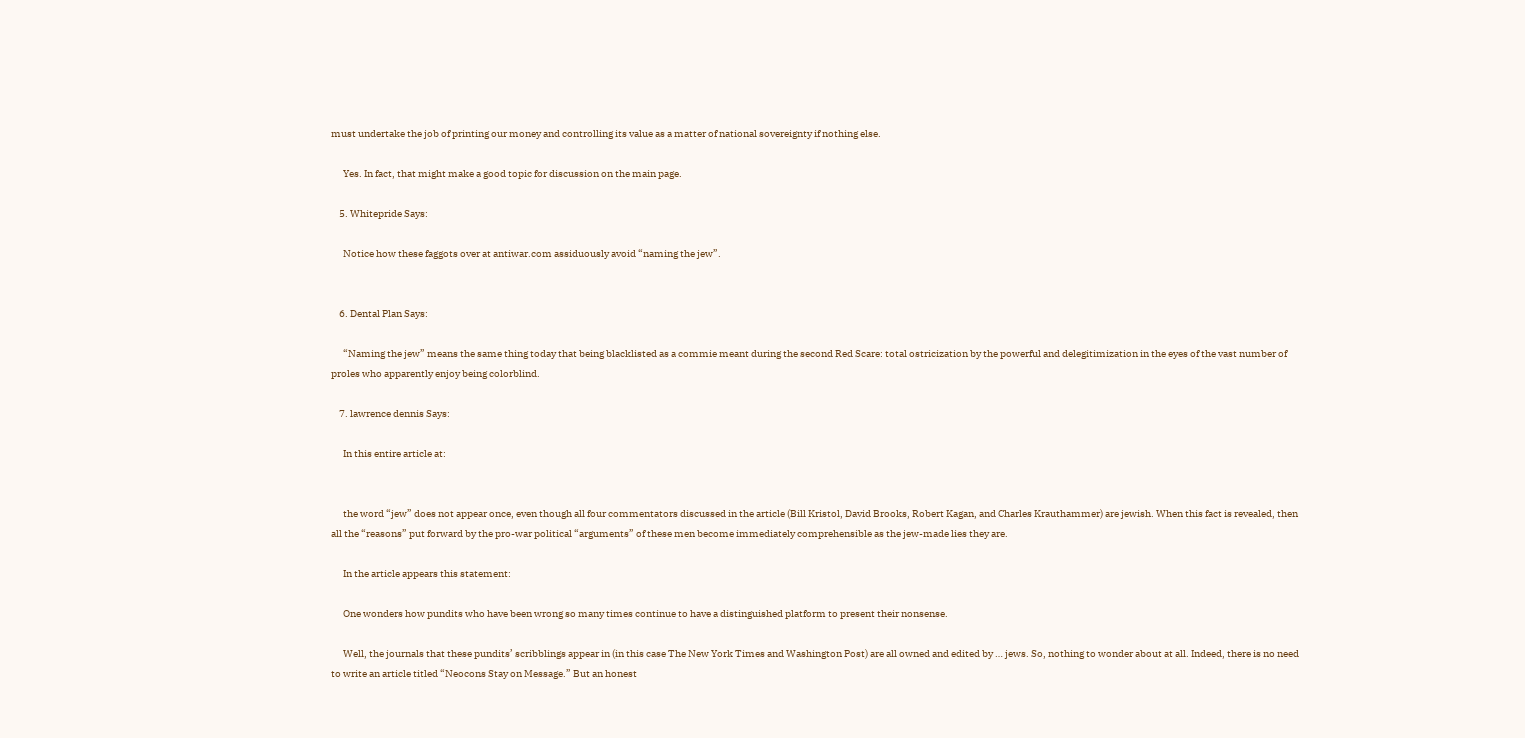must undertake the job of printing our money and controlling its value as a matter of national sovereignty if nothing else.

      Yes. In fact, that might make a good topic for discussion on the main page.

    5. Whitepride Says:

      Notice how these faggots over at antiwar.com assiduously avoid “naming the jew”.


    6. Dental Plan Says:

      “Naming the jew” means the same thing today that being blacklisted as a commie meant during the second Red Scare: total ostricization by the powerful and delegitimization in the eyes of the vast number of proles who apparently enjoy being colorblind.

    7. lawrence dennis Says:

      In this entire article at:


      the word “jew” does not appear once, even though all four commentators discussed in the article (Bill Kristol, David Brooks, Robert Kagan, and Charles Krauthammer) are jewish. When this fact is revealed, then all the “reasons” put forward by the pro-war political “arguments” of these men become immediately comprehensible as the jew-made lies they are.

      In the article appears this statement:

      One wonders how pundits who have been wrong so many times continue to have a distinguished platform to present their nonsense.

      Well, the journals that these pundits’ scribblings appear in (in this case The New York Times and Washington Post) are all owned and edited by … jews. So, nothing to wonder about at all. Indeed, there is no need to write an article titled “Neocons Stay on Message.” But an honest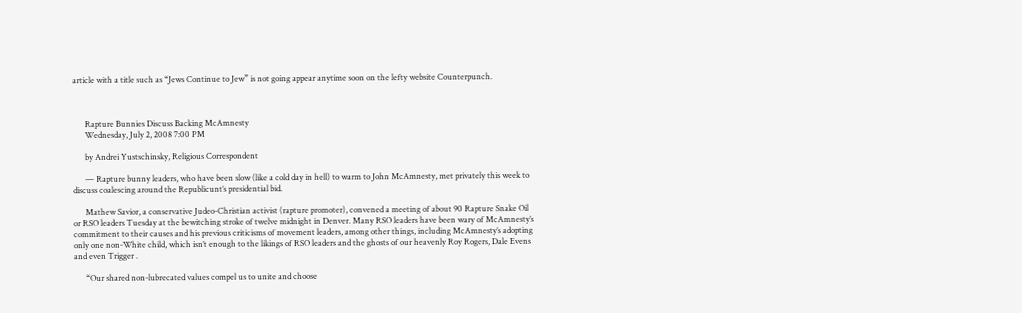article with a title such as “Jews Continue to Jew” is not going appear anytime soon on the lefty website Counterpunch.



      Rapture Bunnies Discuss Backing McAmnesty
      Wednesday, July 2, 2008 7:00 PM

      by Andrei Yustschinsky, Religious Correspondent

      — Rapture bunny leaders, who have been slow (like a cold day in hell) to warm to John McAmnesty, met privately this week to discuss coalescing around the Republicunt’s presidential bid.

      Mathew Savior, a conservative Judeo-Christian activist (rapture promoter), convened a meeting of about 90 Rapture Snake Oil or RSO leaders Tuesday at the bewitching stroke of twelve midnight in Denver. Many RSO leaders have been wary of McAmnesty’s commitment to their causes and his previous criticisms of movement leaders, among other things, including McAmnesty’s adopting only one non-White child, which isn’t enough to the likings of RSO leaders and the ghosts of our heavenly Roy Rogers, Dale Evens and even Trigger .

      “Our shared non-lubrecated values compel us to unite and choose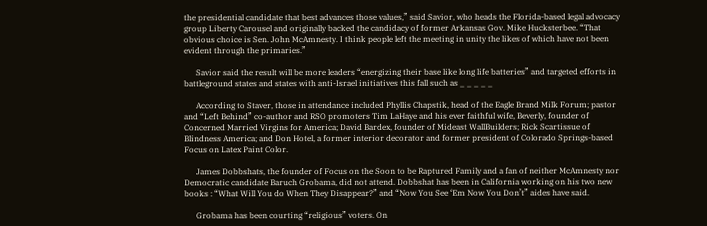the presidential candidate that best advances those values,” said Savior, who heads the Florida-based legal advocacy group Liberty Carousel and originally backed the candidacy of former Arkansas Gov. Mike Hucksterbee. “That obvious choice is Sen. John McAmnesty. I think people left the meeting in unity the likes of which have not been evident through the primaries.”

      Savior said the result will be more leaders “energizing their base like long life batteries” and targeted efforts in battleground states and states with anti-Israel initiatives this fall such as _ _ _ _ _

      According to Staver, those in attendance included Phyllis Chapstik, head of the Eagle Brand Milk Forum; pastor and “Left Behind” co-author and RSO promoters Tim LaHaye and his ever faithful wife, Beverly, founder of Concerned Married Virgins for America; David Bardex, founder of Mideast WallBuilders; Rick Scartissue of Blindness America; and Don Hotel, a former interior decorator and former president of Colorado Springs-based Focus on Latex Paint Color.

      James Dobbshats, the founder of Focus on the Soon to be Raptured Family and a fan of neither McAmnesty nor Democratic candidate Baruch Grobama, did not attend. Dobbshat has been in California working on his two new books : “What Will You do When They Disappear?” and “Now You See ‘Em Now You Don’t” aides have said.

      Grobama has been courting “religious” voters. On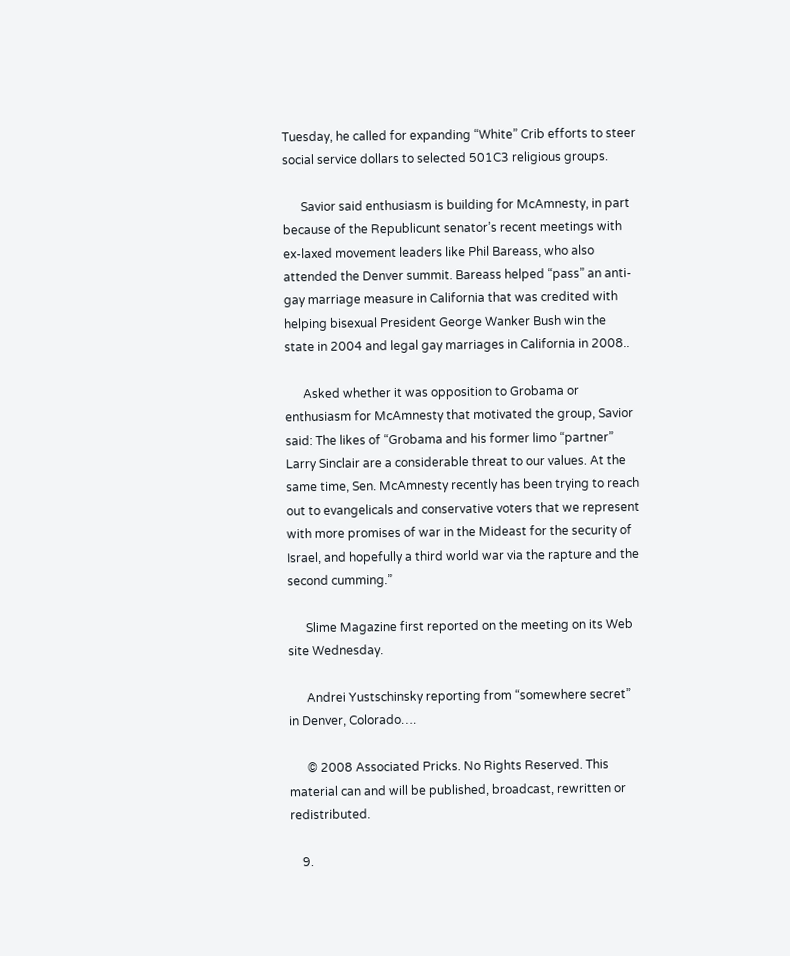Tuesday, he called for expanding “White” Crib efforts to steer social service dollars to selected 501C3 religious groups.

      Savior said enthusiasm is building for McAmnesty, in part because of the Republicunt senator’s recent meetings with ex-laxed movement leaders like Phil Bareass, who also attended the Denver summit. Bareass helped “pass” an anti-gay marriage measure in California that was credited with helping bisexual President George Wanker Bush win the state in 2004 and legal gay marriages in California in 2008..

      Asked whether it was opposition to Grobama or enthusiasm for McAmnesty that motivated the group, Savior said: The likes of “Grobama and his former limo “partner” Larry Sinclair are a considerable threat to our values. At the same time, Sen. McAmnesty recently has been trying to reach out to evangelicals and conservative voters that we represent with more promises of war in the Mideast for the security of Israel, and hopefully a third world war via the rapture and the second cumming.”

      Slime Magazine first reported on the meeting on its Web site Wednesday.

      Andrei Yustschinsky reporting from “somewhere secret” in Denver, Colorado….

      © 2008 Associated Pricks. No Rights Reserved. This material can and will be published, broadcast, rewritten or redistributed.

    9.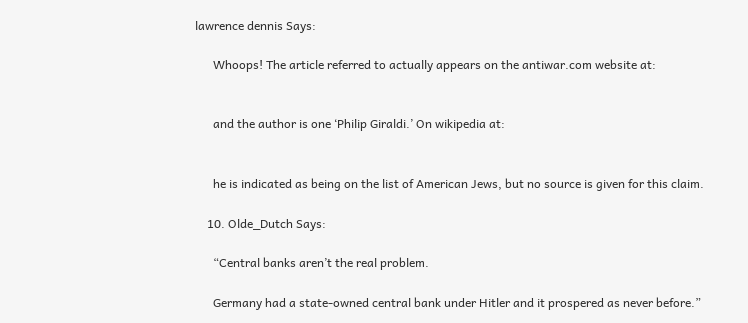lawrence dennis Says:

      Whoops! The article referred to actually appears on the antiwar.com website at:


      and the author is one ‘Philip Giraldi.’ On wikipedia at:


      he is indicated as being on the list of American Jews, but no source is given for this claim.

    10. Olde_Dutch Says:

      “Central banks aren’t the real problem.

      Germany had a state-owned central bank under Hitler and it prospered as never before.”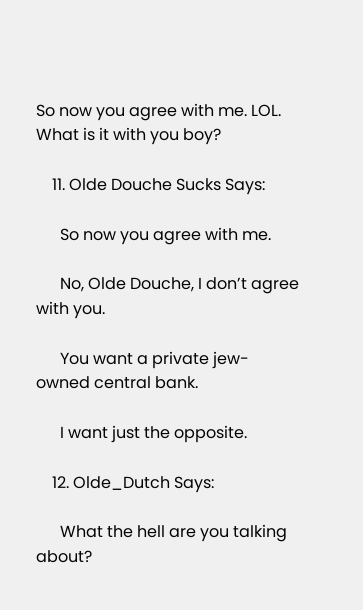So now you agree with me. LOL. What is it with you boy?

    11. Olde Douche Sucks Says:

      So now you agree with me.

      No, Olde Douche, I don’t agree with you.

      You want a private jew-owned central bank.

      I want just the opposite.

    12. Olde_Dutch Says:

      What the hell are you talking about?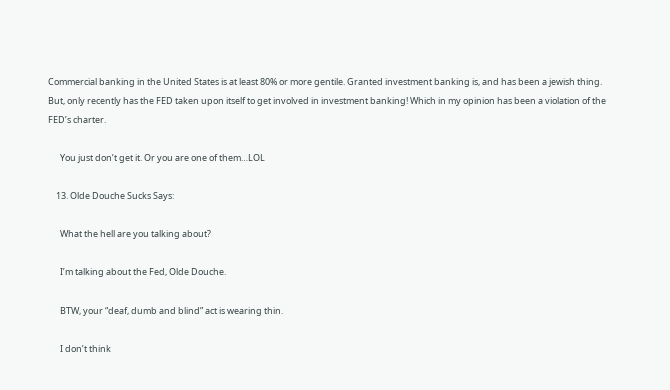Commercial banking in the United States is at least 80% or more gentile. Granted investment banking is, and has been a jewish thing. But, only recently has the FED taken upon itself to get involved in investment banking! Which in my opinion has been a violation of the FED’s charter.

      You just don’t get it. Or you are one of them…LOL

    13. Olde Douche Sucks Says:

      What the hell are you talking about?

      I’m talking about the Fed, Olde Douche.

      BTW, your “deaf, dumb and blind” act is wearing thin.

      I don’t think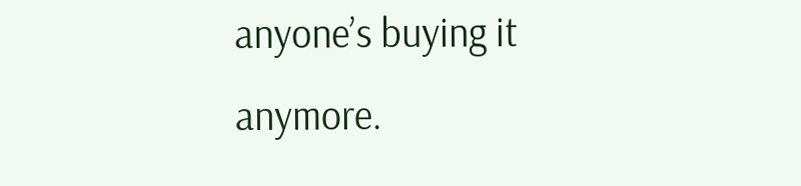anyone’s buying it anymore.